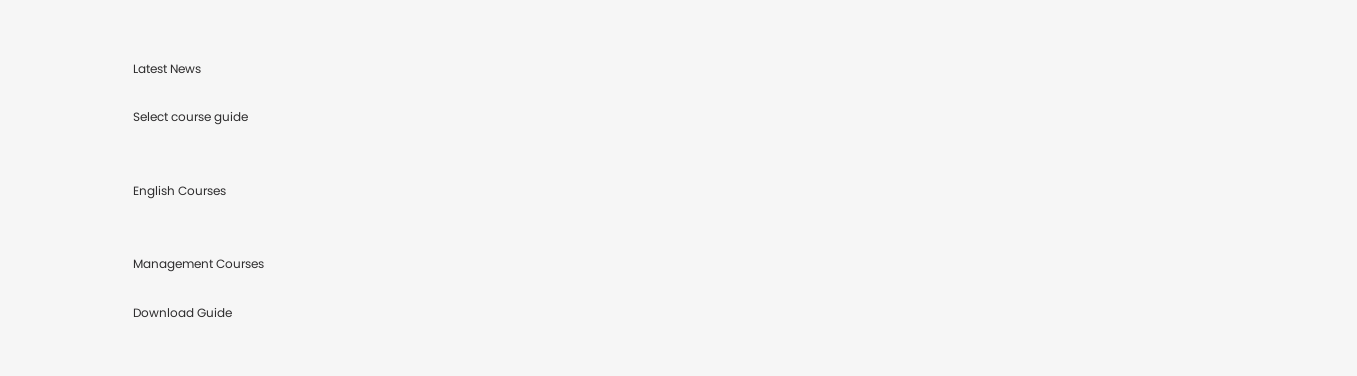Latest News

Select course guide


English Courses


Management Courses

Download Guide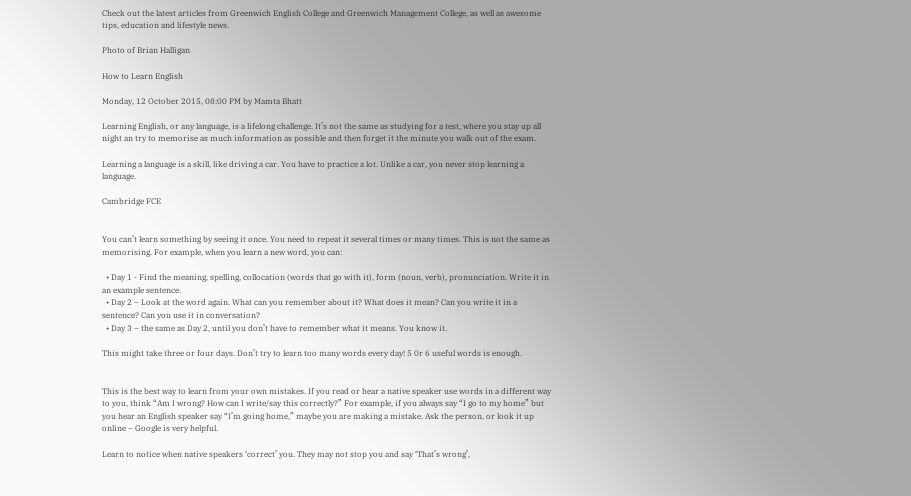Check out the latest articles from Greenwich English College and Greenwich Management College, as well as awesome tips, education and lifestyle news.

Photo of Brian Halligan

How to Learn English

Monday, 12 October 2015, 08:00 PM by Mamta Bhatt

Learning English, or any language, is a lifelong challenge. It’s not the same as studying for a test, where you stay up all night an try to memorise as much information as possible and then forget it the minute you walk out of the exam.

Learning a language is a skill, like driving a car. You have to practice a lot. Unlike a car, you never stop learning a language.

Cambridge FCE


You can’t learn something by seeing it once. You need to repeat it several times or many times. This is not the same as memorising. For example, when you learn a new word, you can:

  • Day 1 - Find the meaning, spelling, collocation (words that go with it), form (noun, verb), pronunciation. Write it in an example sentence.
  • Day 2 – Look at the word again. What can you remember about it? What does it mean? Can you write it in a sentence? Can you use it in conversation?
  • Day 3 – the same as Day 2, until you don’t have to remember what it means. You know it.

This might take three or four days. Don’t try to learn too many words every day! 5 0r 6 useful words is enough.


This is the best way to learn from your own mistakes. If you read or hear a native speaker use words in a different way to you, think “Am I wrong? How can I write/say this correctly?” For example, if you always say “I go to my home” but you hear an English speaker say “I’m going home,” maybe you are making a mistake. Ask the person, or look it up online – Google is very helpful.

Learn to notice when native speakers ‘correct’ you. They may not stop you and say ‘That’s wrong’,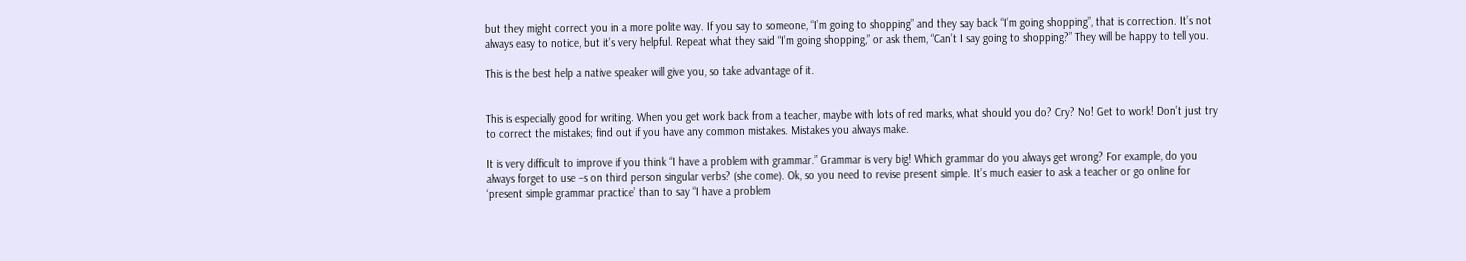but they might correct you in a more polite way. If you say to someone, “I’m going to shopping” and they say back “I’m going shopping”, that is correction. It’s not always easy to notice, but it’s very helpful. Repeat what they said “I’m going shopping,” or ask them, “Can’t I say going to shopping?” They will be happy to tell you.

This is the best help a native speaker will give you, so take advantage of it.


This is especially good for writing. When you get work back from a teacher, maybe with lots of red marks, what should you do? Cry? No! Get to work! Don’t just try to correct the mistakes; find out if you have any common mistakes. Mistakes you always make.

It is very difficult to improve if you think “I have a problem with grammar.” Grammar is very big! Which grammar do you always get wrong? For example, do you always forget to use –s on third person singular verbs? (she come). Ok, so you need to revise present simple. It’s much easier to ask a teacher or go online for ‘present simple grammar practice’ than to say “I have a problem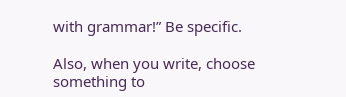with grammar!” Be specific.

Also, when you write, choose something to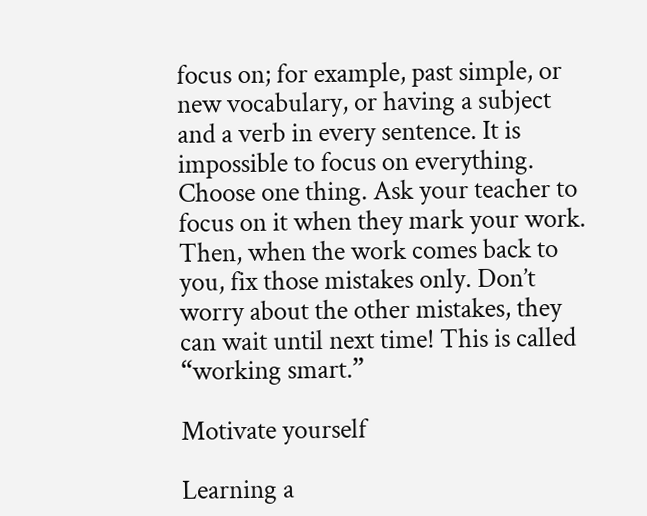focus on; for example, past simple, or new vocabulary, or having a subject and a verb in every sentence. It is impossible to focus on everything. Choose one thing. Ask your teacher to focus on it when they mark your work. Then, when the work comes back to you, fix those mistakes only. Don’t worry about the other mistakes, they can wait until next time! This is called “working smart.”

Motivate yourself

Learning a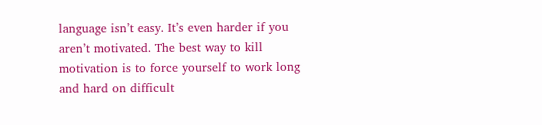language isn’t easy. It’s even harder if you aren’t motivated. The best way to kill motivation is to force yourself to work long and hard on difficult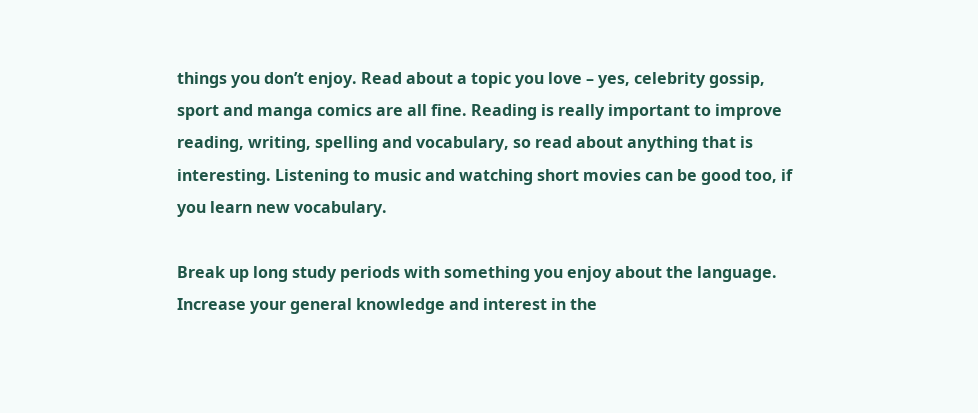things you don’t enjoy. Read about a topic you love – yes, celebrity gossip, sport and manga comics are all fine. Reading is really important to improve reading, writing, spelling and vocabulary, so read about anything that is interesting. Listening to music and watching short movies can be good too, if you learn new vocabulary.

Break up long study periods with something you enjoy about the language. Increase your general knowledge and interest in the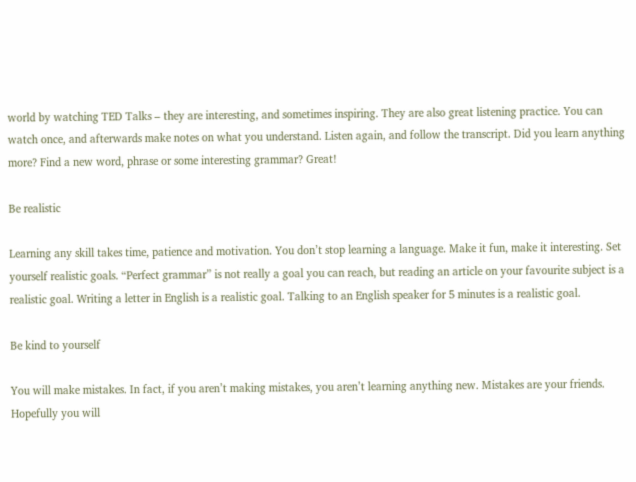world by watching TED Talks – they are interesting, and sometimes inspiring. They are also great listening practice. You can watch once, and afterwards make notes on what you understand. Listen again, and follow the transcript. Did you learn anything more? Find a new word, phrase or some interesting grammar? Great!

Be realistic

Learning any skill takes time, patience and motivation. You don’t stop learning a language. Make it fun, make it interesting. Set yourself realistic goals. “Perfect grammar” is not really a goal you can reach, but reading an article on your favourite subject is a realistic goal. Writing a letter in English is a realistic goal. Talking to an English speaker for 5 minutes is a realistic goal.

Be kind to yourself

You will make mistakes. In fact, if you aren’t making mistakes, you aren’t learning anything new. Mistakes are your friends. Hopefully you will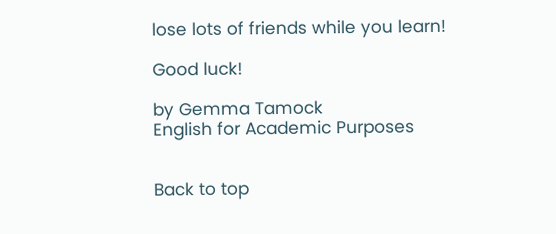lose lots of friends while you learn!

Good luck!

by Gemma Tamock
English for Academic Purposes


Back to top